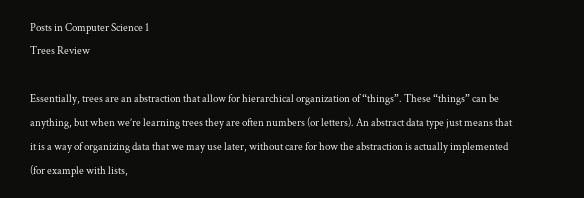Posts in Computer Science 1
Trees Review

Essentially, trees are an abstraction that allow for hierarchical organization of “things”. These “things” can be anything, but when we’re learning trees they are often numbers (or letters). An abstract data type just means that it is a way of organizing data that we may use later, without care for how the abstraction is actually implemented (for example with lists,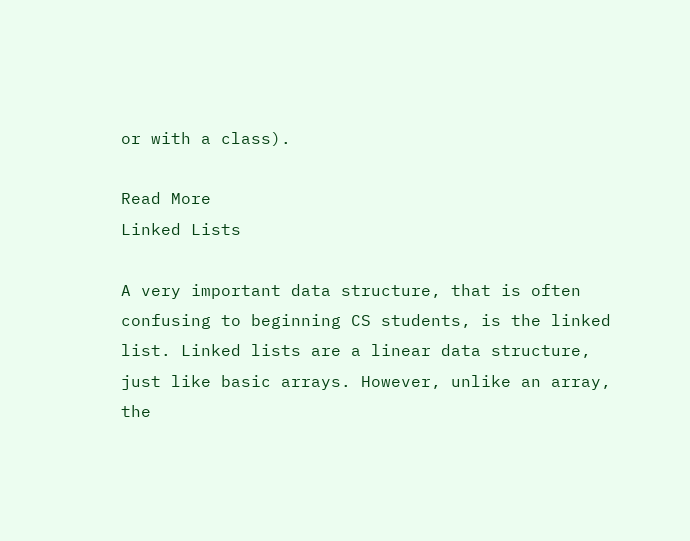or with a class).

Read More
Linked Lists

A very important data structure, that is often confusing to beginning CS students, is the linked list. Linked lists are a linear data structure, just like basic arrays. However, unlike an array, the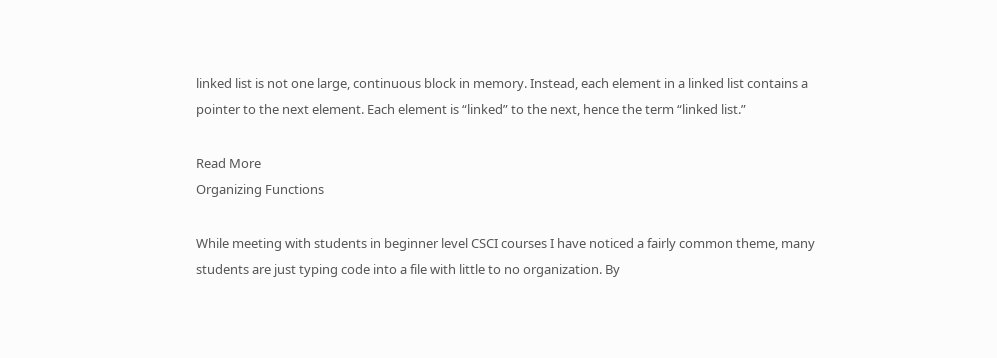linked list is not one large, continuous block in memory. Instead, each element in a linked list contains a pointer to the next element. Each element is “linked” to the next, hence the term “linked list.”

Read More
Organizing Functions

While meeting with students in beginner level CSCI courses I have noticed a fairly common theme, many students are just typing code into a file with little to no organization. By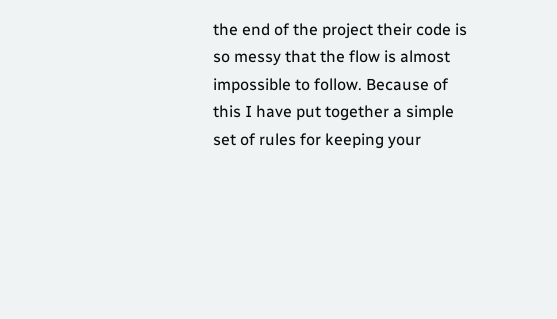the end of the project their code is so messy that the flow is almost impossible to follow. Because of this I have put together a simple set of rules for keeping your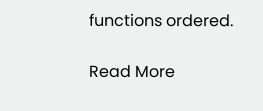functions ordered.

Read More